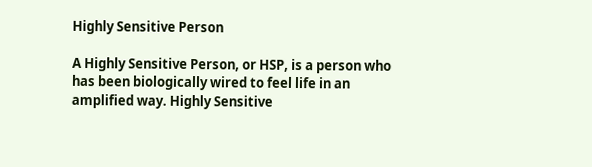Highly Sensitive Person

A Highly Sensitive Person, or HSP, is a person who has been biologically wired to feel life in an amplified way. Highly Sensitive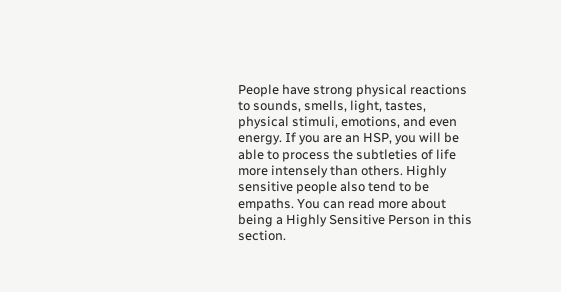People have strong physical reactions to sounds, smells, light, tastes, physical stimuli, emotions, and even energy. If you are an HSP, you will be able to process the subtleties of life more intensely than others. Highly sensitive people also tend to be empaths. You can read more about being a Highly Sensitive Person in this section.